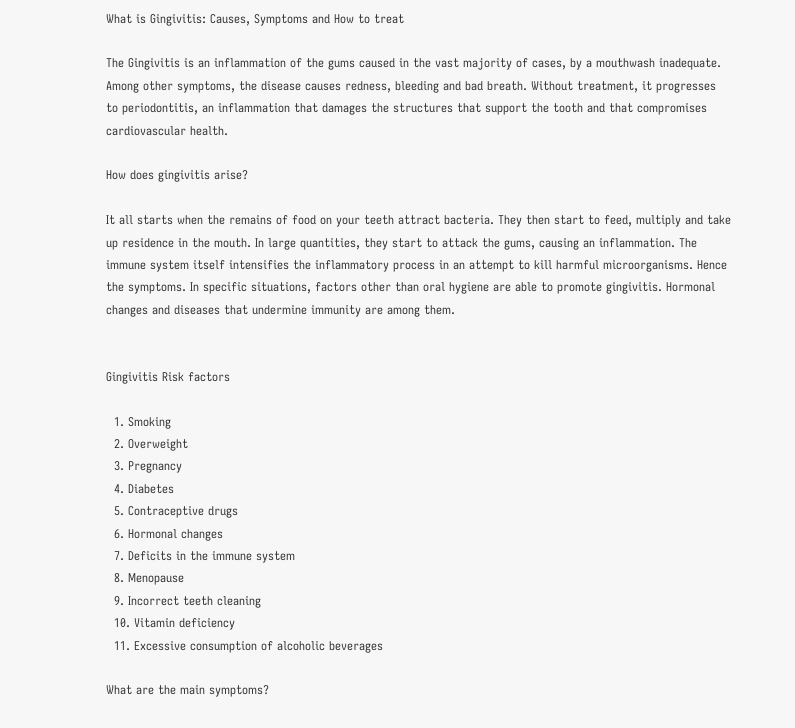What is Gingivitis: Causes, Symptoms and How to treat

The Gingivitis is an inflammation of the gums caused in the vast majority of cases, by a mouthwash inadequate. Among other symptoms, the disease causes redness, bleeding and bad breath. Without treatment, it progresses to periodontitis, an inflammation that damages the structures that support the tooth and that compromises cardiovascular health.

How does gingivitis arise?

It all starts when the remains of food on your teeth attract bacteria. They then start to feed, multiply and take up residence in the mouth. In large quantities, they start to attack the gums, causing an inflammation. The immune system itself intensifies the inflammatory process in an attempt to kill harmful microorganisms. Hence the symptoms. In specific situations, factors other than oral hygiene are able to promote gingivitis. Hormonal changes and diseases that undermine immunity are among them.


Gingivitis Risk factors

  1. Smoking
  2. Overweight
  3. Pregnancy
  4. Diabetes
  5. Contraceptive drugs
  6. Hormonal changes
  7. Deficits in the immune system
  8. Menopause
  9. Incorrect teeth cleaning
  10. Vitamin deficiency
  11. Excessive consumption of alcoholic beverages

What are the main symptoms?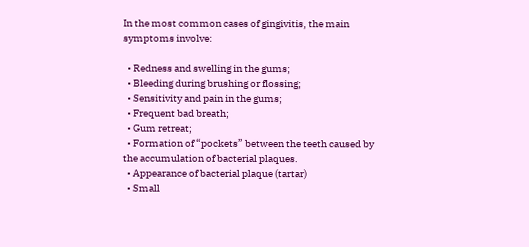In the most common cases of gingivitis, the main symptoms involve:

  • Redness and swelling in the gums;
  • Bleeding during brushing or flossing;
  • Sensitivity and pain in the gums;
  • Frequent bad breath;
  • Gum retreat;
  • Formation of “pockets” between the teeth caused by the accumulation of bacterial plaques.
  • Appearance of bacterial plaque (tartar)
  • Small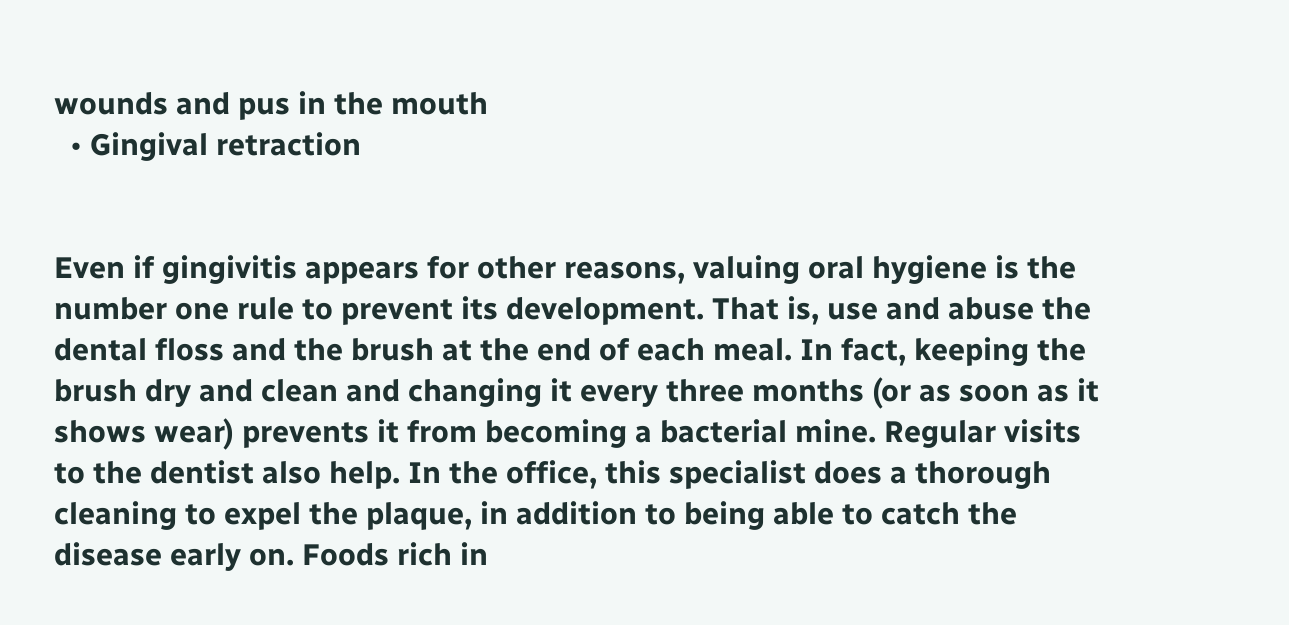wounds and pus in the mouth
  • Gingival retraction


Even if gingivitis appears for other reasons, valuing oral hygiene is the number one rule to prevent its development. That is, use and abuse the dental floss and the brush at the end of each meal. In fact, keeping the brush dry and clean and changing it every three months (or as soon as it shows wear) prevents it from becoming a bacterial mine. Regular visits to the dentist also help. In the office, this specialist does a thorough cleaning to expel the plaque, in addition to being able to catch the disease early on. Foods rich in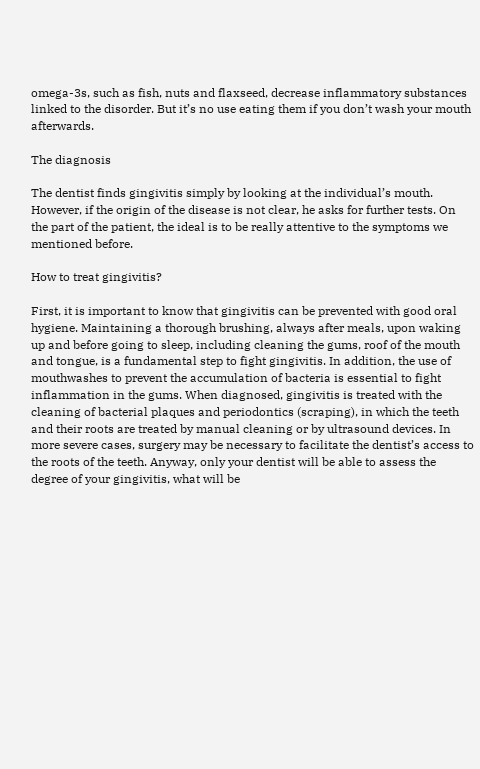omega-3s, such as fish, nuts and flaxseed, decrease inflammatory substances linked to the disorder. But it’s no use eating them if you don’t wash your mouth afterwards.

The diagnosis

The dentist finds gingivitis simply by looking at the individual’s mouth. However, if the origin of the disease is not clear, he asks for further tests. On the part of the patient, the ideal is to be really attentive to the symptoms we mentioned before.

How to treat gingivitis?

First, it is important to know that gingivitis can be prevented with good oral hygiene. Maintaining a thorough brushing, always after meals, upon waking up and before going to sleep, including cleaning the gums, roof of the mouth and tongue, is a fundamental step to fight gingivitis. In addition, the use of mouthwashes to prevent the accumulation of bacteria is essential to fight inflammation in the gums. When diagnosed, gingivitis is treated with the cleaning of bacterial plaques and periodontics (scraping), in which the teeth and their roots are treated by manual cleaning or by ultrasound devices. In more severe cases, surgery may be necessary to facilitate the dentist’s access to the roots of the teeth. Anyway, only your dentist will be able to assess the degree of your gingivitis, what will be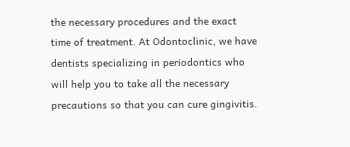the necessary procedures and the exact time of treatment. At Odontoclinic, we have dentists specializing in periodontics who will help you to take all the necessary precautions so that you can cure gingivitis.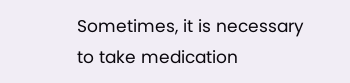Sometimes, it is necessary to take medication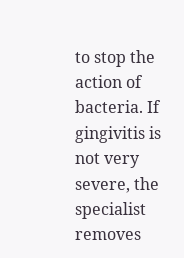to stop the action of bacteria. If gingivitis is not very severe, the specialist removes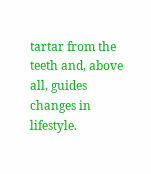tartar from the teeth and, above all, guides changes in lifestyle.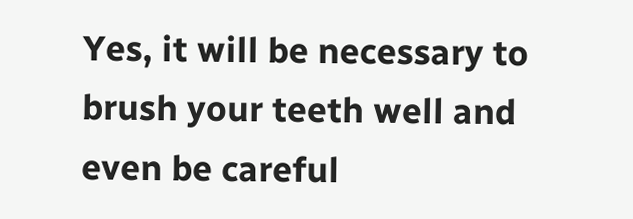Yes, it will be necessary to brush your teeth well and even be careful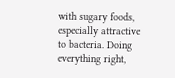with sugary foods, especially attractive to bacteria. Doing everything right,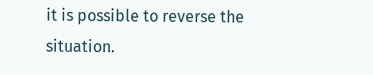it is possible to reverse the situation.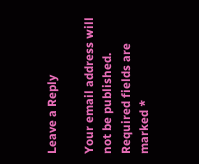Leave a Reply

Your email address will not be published. Required fields are marked *